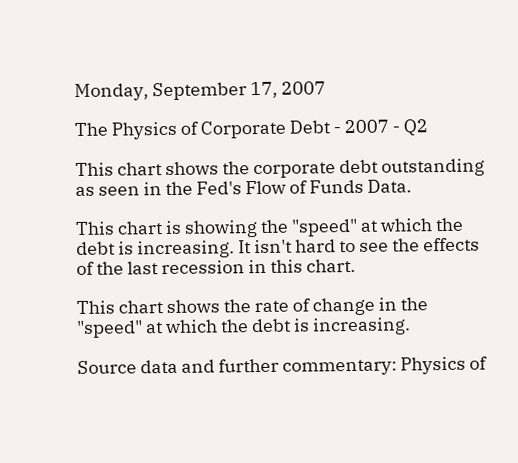Monday, September 17, 2007

The Physics of Corporate Debt - 2007 - Q2

This chart shows the corporate debt outstanding as seen in the Fed's Flow of Funds Data.

This chart is showing the "speed" at which the debt is increasing. It isn't hard to see the effects of the last recession in this chart.

This chart shows the rate of change in the "speed" at which the debt is increasing.

Source data and further commentary: Physics of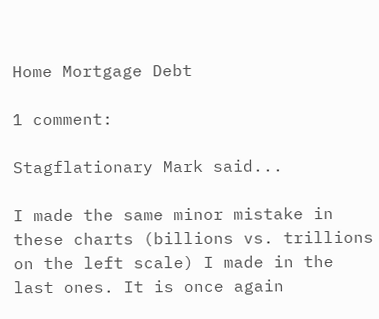Home Mortgage Debt

1 comment:

Stagflationary Mark said...

I made the same minor mistake in these charts (billions vs. trillions on the left scale) I made in the last ones. It is once again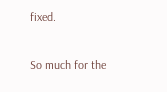fixed.

So much for the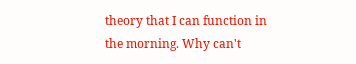theory that I can function in the morning. Why can't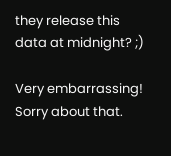they release this data at midnight? ;)

Very embarrassing! Sorry about that.